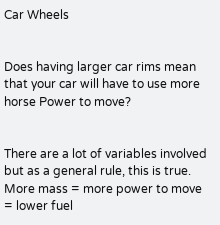Car Wheels


Does having larger car rims mean that your car will have to use more horse Power to move?


There are a lot of variables involved but as a general rule, this is true. More mass = more power to move = lower fuel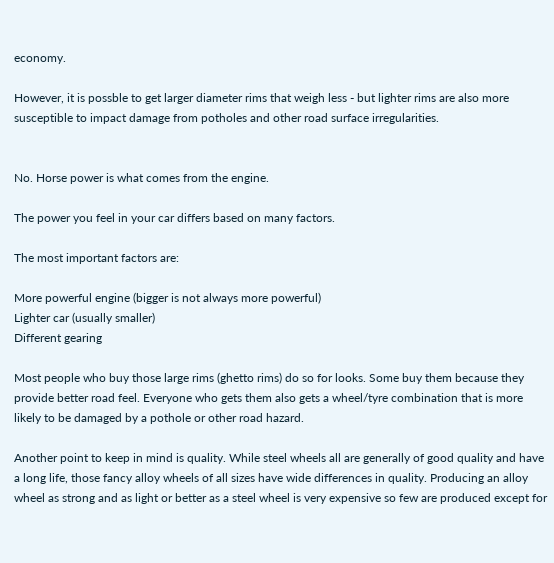economy.

However, it is possble to get larger diameter rims that weigh less - but lighter rims are also more susceptible to impact damage from potholes and other road surface irregularities.


No. Horse power is what comes from the engine.

The power you feel in your car differs based on many factors.

The most important factors are:

More powerful engine (bigger is not always more powerful)
Lighter car (usually smaller)
Different gearing

Most people who buy those large rims (ghetto rims) do so for looks. Some buy them because they provide better road feel. Everyone who gets them also gets a wheel/tyre combination that is more likely to be damaged by a pothole or other road hazard.

Another point to keep in mind is quality. While steel wheels all are generally of good quality and have a long life, those fancy alloy wheels of all sizes have wide differences in quality. Producing an alloy wheel as strong and as light or better as a steel wheel is very expensive so few are produced except for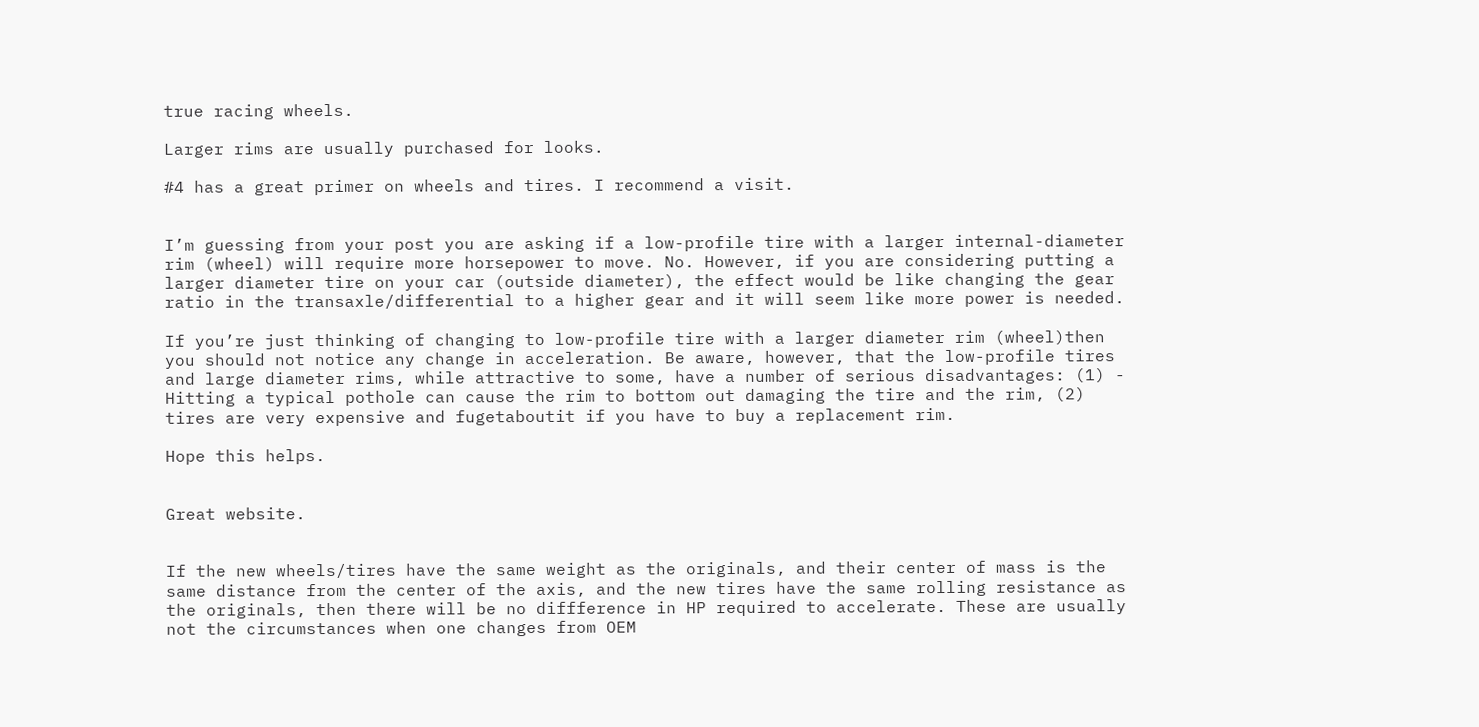true racing wheels.

Larger rims are usually purchased for looks.

#4 has a great primer on wheels and tires. I recommend a visit.


I’m guessing from your post you are asking if a low-profile tire with a larger internal-diameter rim (wheel) will require more horsepower to move. No. However, if you are considering putting a larger diameter tire on your car (outside diameter), the effect would be like changing the gear ratio in the transaxle/differential to a higher gear and it will seem like more power is needed.

If you’re just thinking of changing to low-profile tire with a larger diameter rim (wheel)then you should not notice any change in acceleration. Be aware, however, that the low-profile tires and large diameter rims, while attractive to some, have a number of serious disadvantages: (1) - Hitting a typical pothole can cause the rim to bottom out damaging the tire and the rim, (2) tires are very expensive and fugetaboutit if you have to buy a replacement rim.

Hope this helps.


Great website.


If the new wheels/tires have the same weight as the originals, and their center of mass is the same distance from the center of the axis, and the new tires have the same rolling resistance as the originals, then there will be no diffference in HP required to accelerate. These are usually not the circumstances when one changes from OEM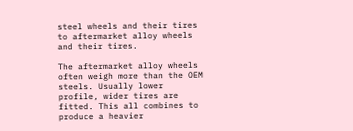steel wheels and their tires to aftermarket alloy wheels and their tires.

The aftermarket alloy wheels often weigh more than the OEM steels. Usually lower profile, wider tires are fitted. This all combines to produce a heavier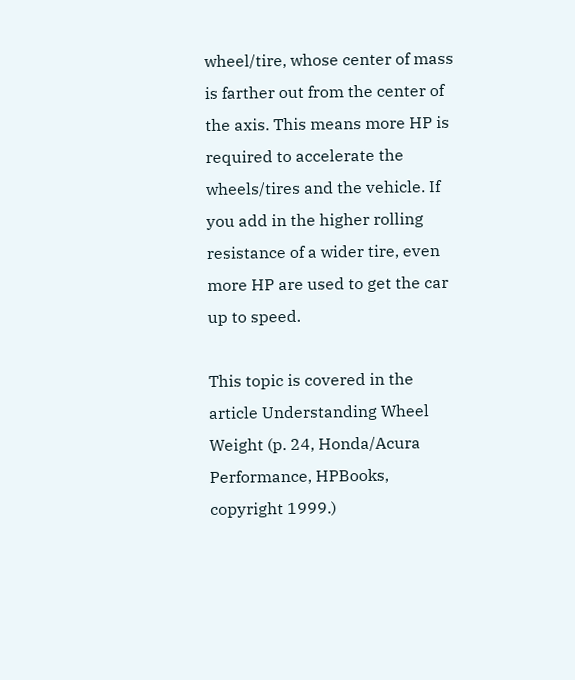wheel/tire, whose center of mass is farther out from the center of the axis. This means more HP is required to accelerate the wheels/tires and the vehicle. If you add in the higher rolling resistance of a wider tire, even more HP are used to get the car up to speed.

This topic is covered in the article Understanding Wheel Weight (p. 24, Honda/Acura Performance, HPBooks, copyright 1999.)